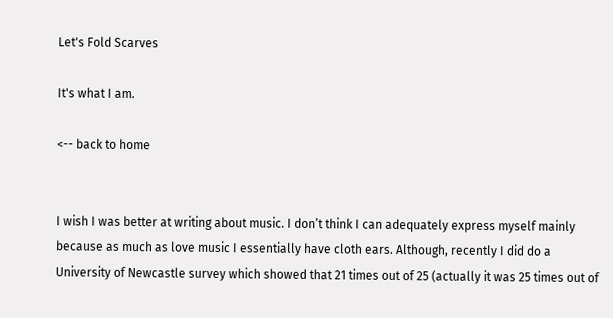Let's Fold Scarves

It's what I am.

<-- back to home


I wish I was better at writing about music. I don’t think I can adequately express myself mainly because as much as love music I essentially have cloth ears. Although, recently I did do a University of Newcastle survey which showed that 21 times out of 25 (actually it was 25 times out of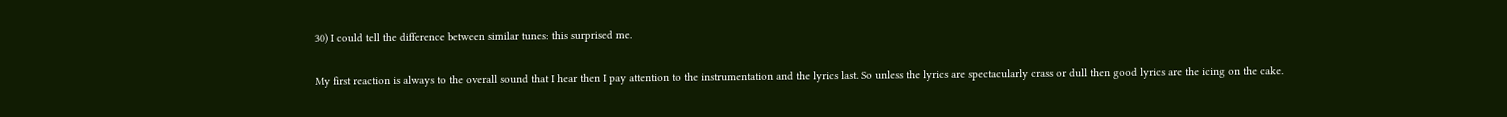30) I could tell the difference between similar tunes: this surprised me.

My first reaction is always to the overall sound that I hear then I pay attention to the instrumentation and the lyrics last. So unless the lyrics are spectacularly crass or dull then good lyrics are the icing on the cake.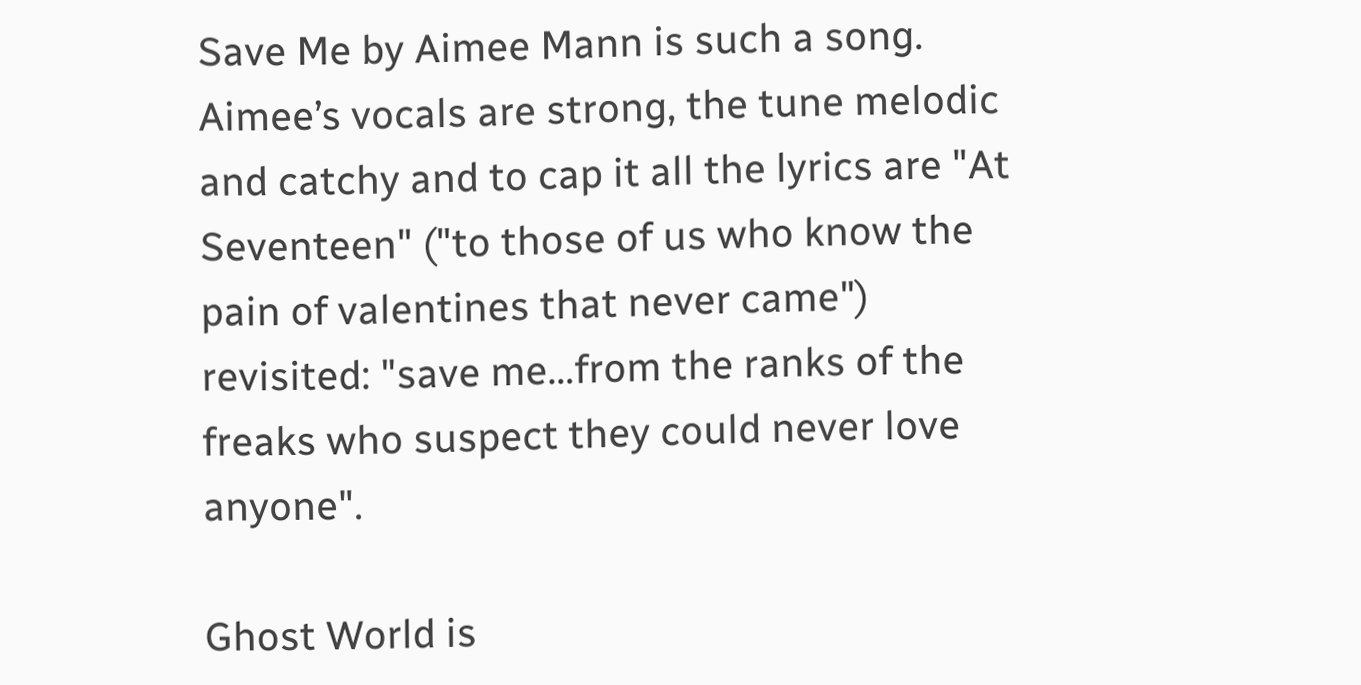Save Me by Aimee Mann is such a song. Aimee’s vocals are strong, the tune melodic and catchy and to cap it all the lyrics are "At Seventeen" ("to those of us who know the pain of valentines that never came") revisited: "save me…from the ranks of the freaks who suspect they could never love anyone".

Ghost World is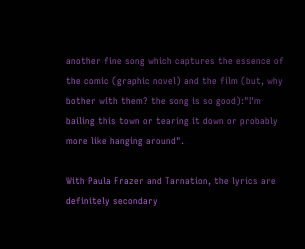another fine song which captures the essence of the comic (graphic novel) and the film (but, why bother with them? the song is so good):"I'm bailing this town or tearing it down or probably more like hanging around".

With Paula Frazer and Tarnation, the lyrics are definitely secondary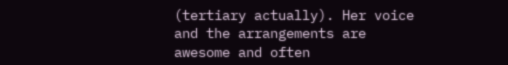(tertiary actually). Her voice and the arrangements are awesome and often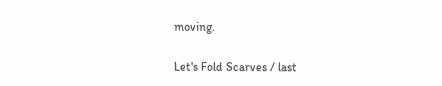moving.

Let's Fold Scarves / last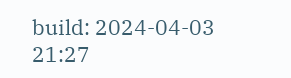build: 2024-04-03 21:27